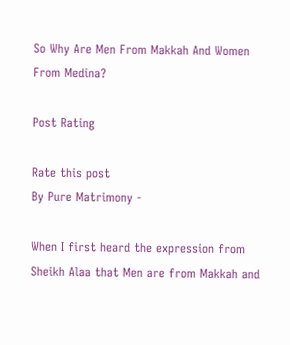So Why Are Men From Makkah And Women From Medina?

Post Rating

Rate this post
By Pure Matrimony -

When I first heard the expression from Sheikh Alaa that Men are from Makkah and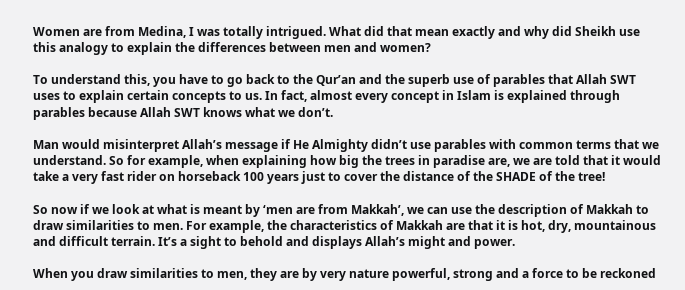Women are from Medina, I was totally intrigued. What did that mean exactly and why did Sheikh use this analogy to explain the differences between men and women?

To understand this, you have to go back to the Qur’an and the superb use of parables that Allah SWT uses to explain certain concepts to us. In fact, almost every concept in Islam is explained through parables because Allah SWT knows what we don’t.

Man would misinterpret Allah’s message if He Almighty didn’t use parables with common terms that we understand. So for example, when explaining how big the trees in paradise are, we are told that it would take a very fast rider on horseback 100 years just to cover the distance of the SHADE of the tree!

So now if we look at what is meant by ‘men are from Makkah’, we can use the description of Makkah to draw similarities to men. For example, the characteristics of Makkah are that it is hot, dry, mountainous and difficult terrain. It’s a sight to behold and displays Allah’s might and power.

When you draw similarities to men, they are by very nature powerful, strong and a force to be reckoned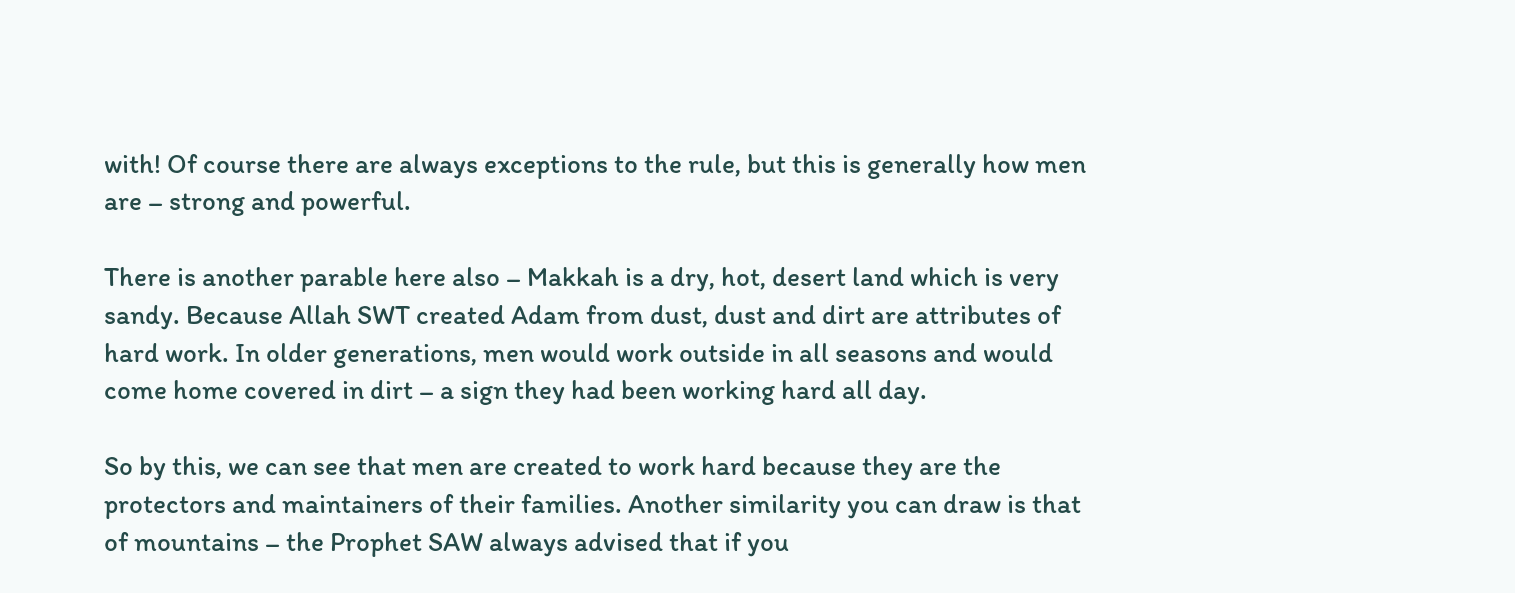with! Of course there are always exceptions to the rule, but this is generally how men are – strong and powerful.

There is another parable here also – Makkah is a dry, hot, desert land which is very sandy. Because Allah SWT created Adam from dust, dust and dirt are attributes of hard work. In older generations, men would work outside in all seasons and would come home covered in dirt – a sign they had been working hard all day.

So by this, we can see that men are created to work hard because they are the protectors and maintainers of their families. Another similarity you can draw is that of mountains – the Prophet SAW always advised that if you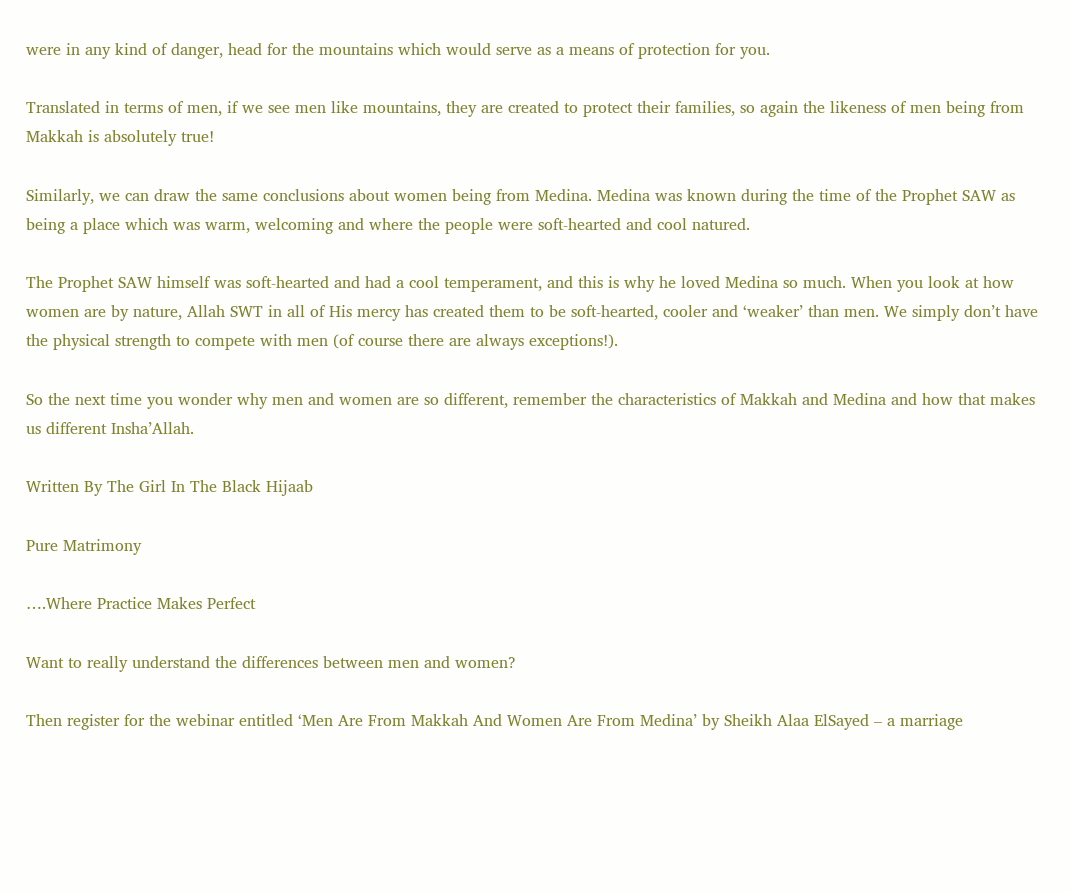were in any kind of danger, head for the mountains which would serve as a means of protection for you.

Translated in terms of men, if we see men like mountains, they are created to protect their families, so again the likeness of men being from Makkah is absolutely true!

Similarly, we can draw the same conclusions about women being from Medina. Medina was known during the time of the Prophet SAW as being a place which was warm, welcoming and where the people were soft-hearted and cool natured.

The Prophet SAW himself was soft-hearted and had a cool temperament, and this is why he loved Medina so much. When you look at how women are by nature, Allah SWT in all of His mercy has created them to be soft-hearted, cooler and ‘weaker’ than men. We simply don’t have the physical strength to compete with men (of course there are always exceptions!).

So the next time you wonder why men and women are so different, remember the characteristics of Makkah and Medina and how that makes us different Insha’Allah.

Written By The Girl In The Black Hijaab

Pure Matrimony

….Where Practice Makes Perfect

Want to really understand the differences between men and women?

Then register for the webinar entitled ‘Men Are From Makkah And Women Are From Medina’ by Sheikh Alaa ElSayed – a marriage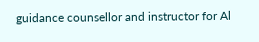guidance counsellor and instructor for Al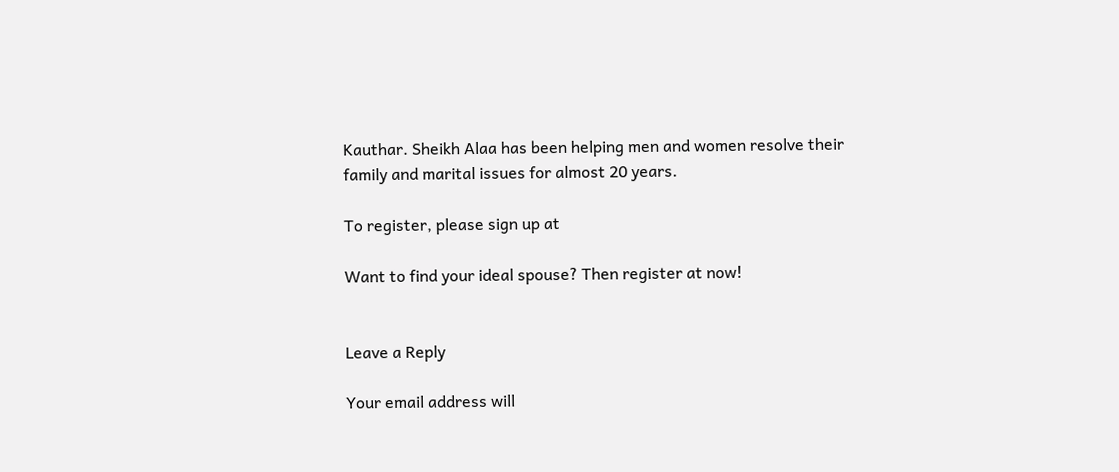Kauthar. Sheikh Alaa has been helping men and women resolve their family and marital issues for almost 20 years.

To register, please sign up at

Want to find your ideal spouse? Then register at now!


Leave a Reply

Your email address will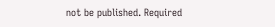not be published. Required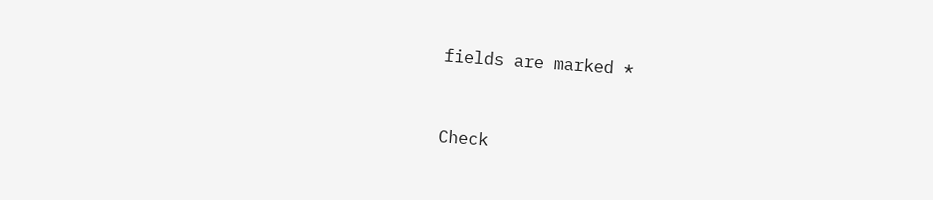fields are marked *


Check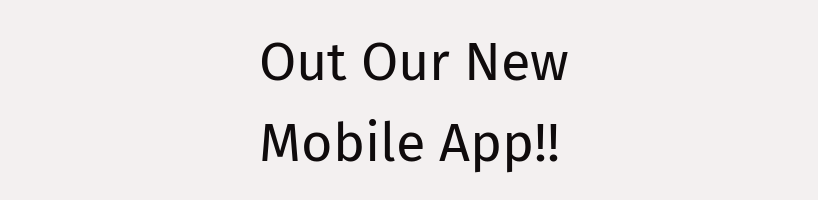Out Our New Mobile App!!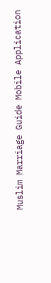Muslim Marriage Guide Mobile Application